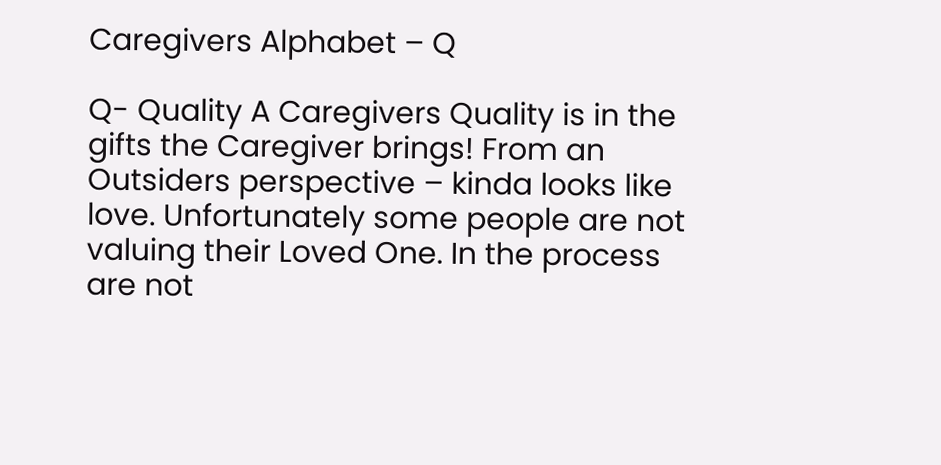Caregivers Alphabet – Q

Q- Quality A Caregivers Quality is in the gifts the Caregiver brings! From an Outsiders perspective – kinda looks like love. Unfortunately some people are not valuing their Loved One. In the process are not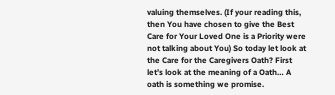valuing themselves. (If your reading this, then You have chosen to give the Best Care for Your Loved One is a Priority were not talking about You) So today let look at the Care for the Caregivers Oath? First let’s look at the meaning of a Oath… A oath is something we promise.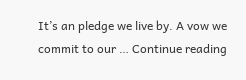It’s an pledge we live by. A vow we commit to our … Continue reading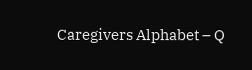Caregivers Alphabet – Q